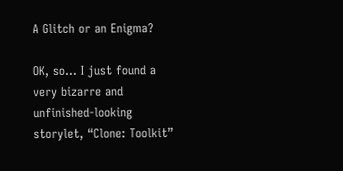A Glitch or an Enigma?

OK, so… I just found a very bizarre and unfinished-looking storylet, “Clone: Toolkit”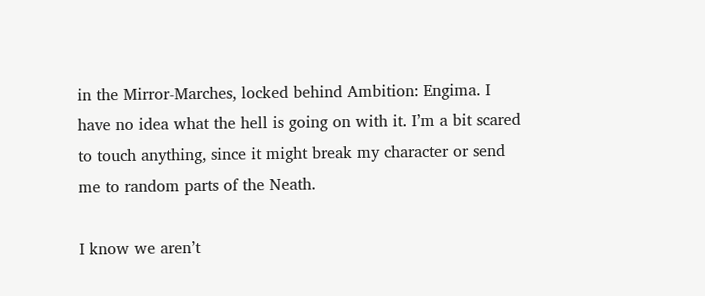in the Mirror-Marches, locked behind Ambition: Engima. I have no idea what the hell is going on with it. I’m a bit scared to touch anything, since it might break my character or send me to random parts of the Neath.

I know we aren’t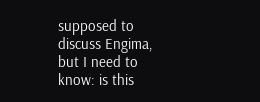supposed to discuss Engima, but I need to know: is this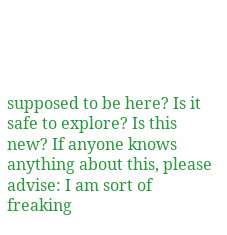supposed to be here? Is it safe to explore? Is this new? If anyone knows anything about this, please advise: I am sort of freaking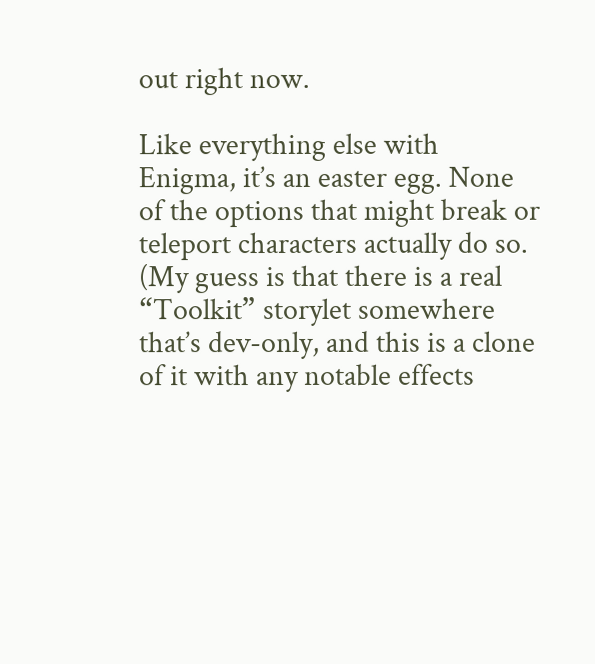out right now.

Like everything else with Enigma, it’s an easter egg. None of the options that might break or teleport characters actually do so. (My guess is that there is a real “Toolkit” storylet somewhere that’s dev-only, and this is a clone of it with any notable effects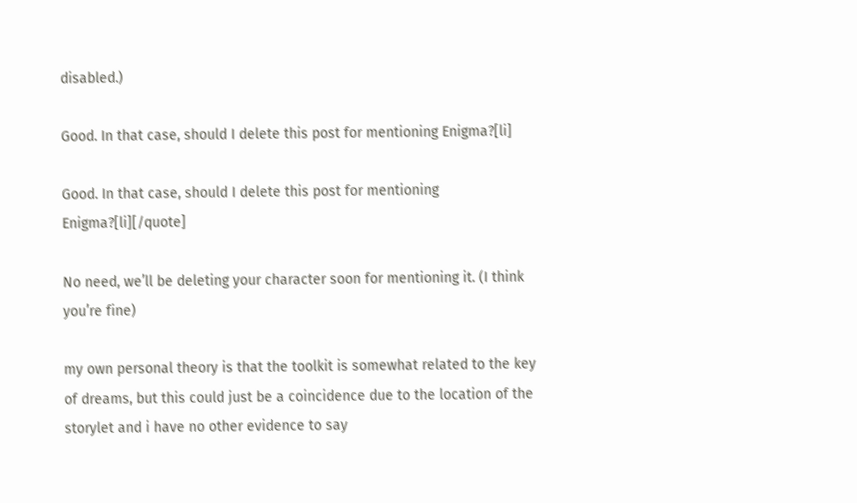disabled.)

Good. In that case, should I delete this post for mentioning Enigma?[li]

Good. In that case, should I delete this post for mentioning Enigma?[li][/quote]

No need, we’ll be deleting your character soon for mentioning it. (I think you’re fine)

my own personal theory is that the toolkit is somewhat related to the key of dreams, but this could just be a coincidence due to the location of the storylet and i have no other evidence to say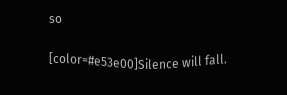so

[color=#e53e00]Silence will fall.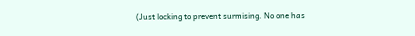(Just locking to prevent surmising. No one has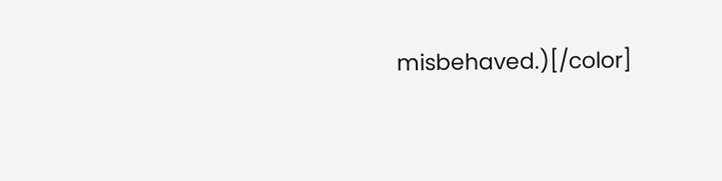misbehaved.)[/color]